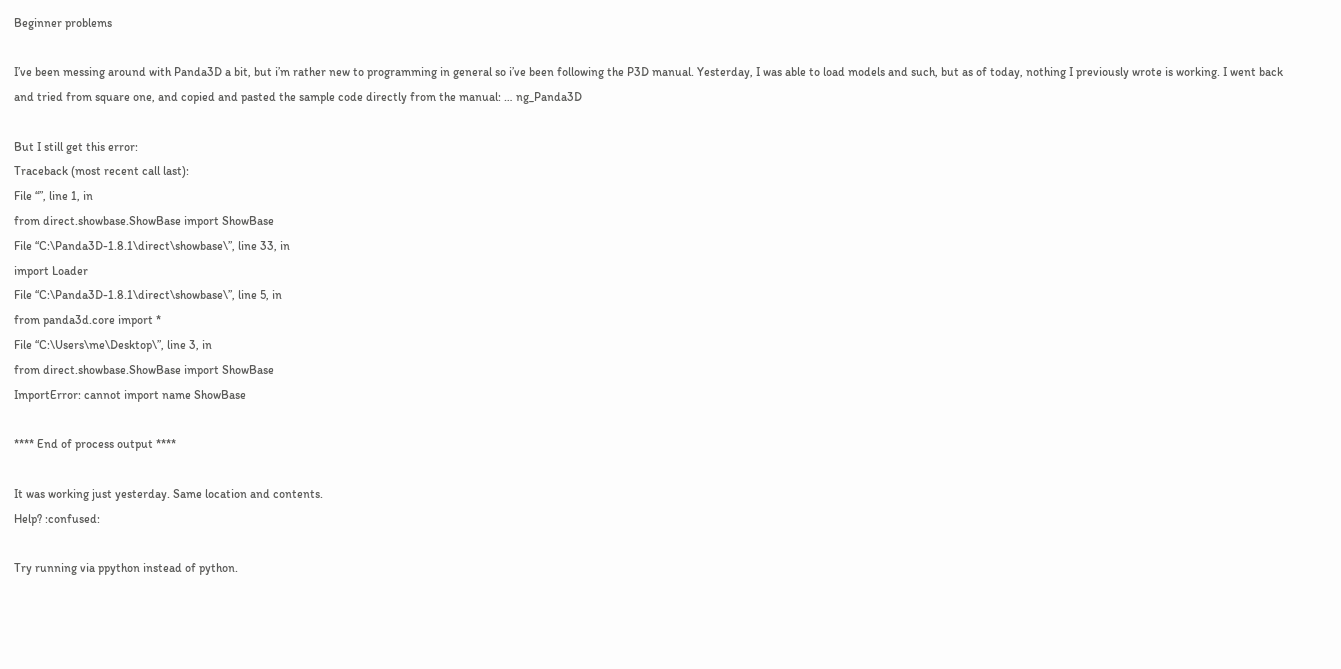Beginner problems

I’ve been messing around with Panda3D a bit, but i’m rather new to programming in general so i’ve been following the P3D manual. Yesterday, I was able to load models and such, but as of today, nothing I previously wrote is working. I went back and tried from square one, and copied and pasted the sample code directly from the manual: … ng_Panda3D

But I still get this error:
Traceback (most recent call last):
File “”, line 1, in
from direct.showbase.ShowBase import ShowBase
File “C:\Panda3D-1.8.1\direct\showbase\”, line 33, in
import Loader
File “C:\Panda3D-1.8.1\direct\showbase\”, line 5, in
from panda3d.core import *
File “C:\Users\me\Desktop\”, line 3, in
from direct.showbase.ShowBase import ShowBase
ImportError: cannot import name ShowBase

**** End of process output ****

It was working just yesterday. Same location and contents.
Help? :confused:

Try running via ppython instead of python.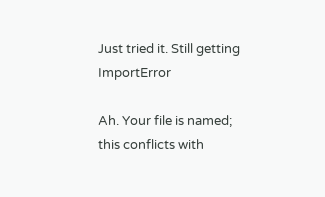Just tried it. Still getting ImportError

Ah. Your file is named; this conflicts with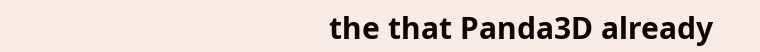the that Panda3D already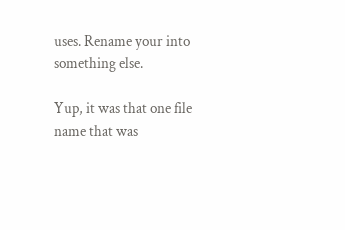uses. Rename your into something else.

Yup, it was that one file name that was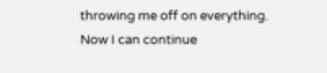throwing me off on everything. Now I can continue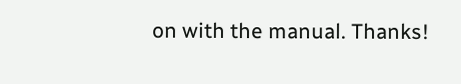on with the manual. Thanks!